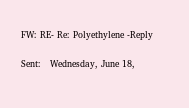FW: RE- Re: Polyethylene -Reply

Sent:   Wednesday, June 18,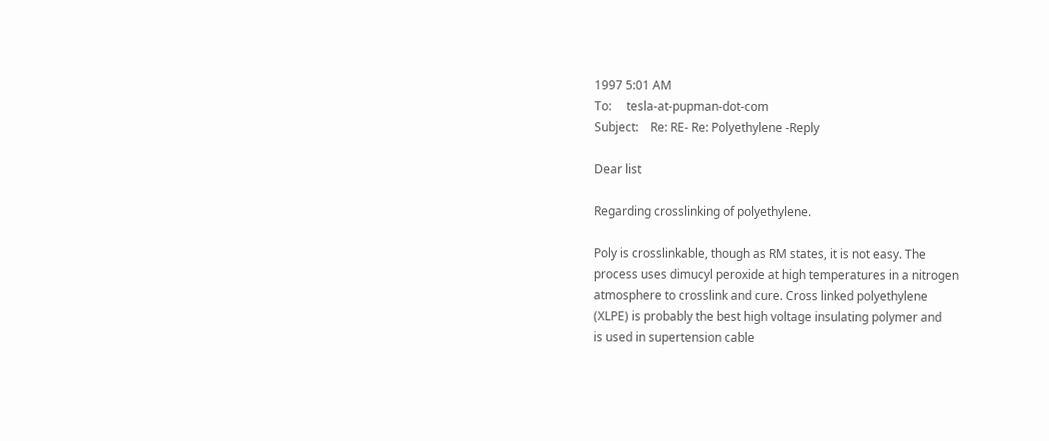1997 5:01 AM
To:     tesla-at-pupman-dot-com
Subject:    Re: RE- Re: Polyethylene -Reply

Dear list

Regarding crosslinking of polyethylene.

Poly is crosslinkable, though as RM states, it is not easy. The
process uses dimucyl peroxide at high temperatures in a nitrogen
atmosphere to crosslink and cure. Cross linked polyethylene
(XLPE) is probably the best high voltage insulating polymer and
is used in supertension cable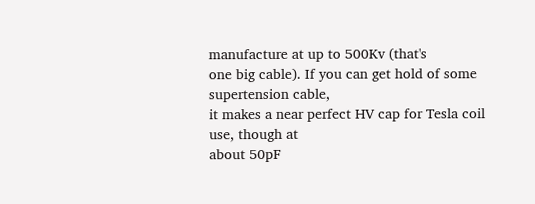manufacture at up to 500Kv (that's
one big cable). If you can get hold of some supertension cable,
it makes a near perfect HV cap for Tesla coil use, though at
about 50pF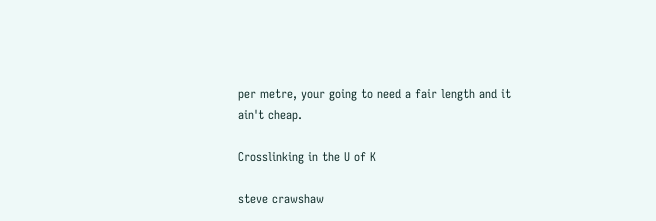per metre, your going to need a fair length and it
ain't cheap.

Crosslinking in the U of K

steve crawshaw